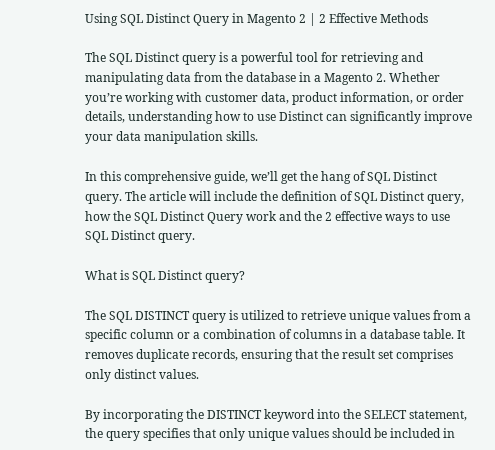Using SQL Distinct Query in Magento 2 | 2 Effective Methods

The SQL Distinct query is a powerful tool for retrieving and manipulating data from the database in a Magento 2. Whether you’re working with customer data, product information, or order details, understanding how to use Distinct can significantly improve your data manipulation skills.

In this comprehensive guide, we’ll get the hang of SQL Distinct query. The article will include the definition of SQL Distinct query, how the SQL Distinct Query work and the 2 effective ways to use SQL Distinct query.

What is SQL Distinct query?

The SQL DISTINCT query is utilized to retrieve unique values from a specific column or a combination of columns in a database table. It removes duplicate records, ensuring that the result set comprises only distinct values.

By incorporating the DISTINCT keyword into the SELECT statement, the query specifies that only unique values should be included in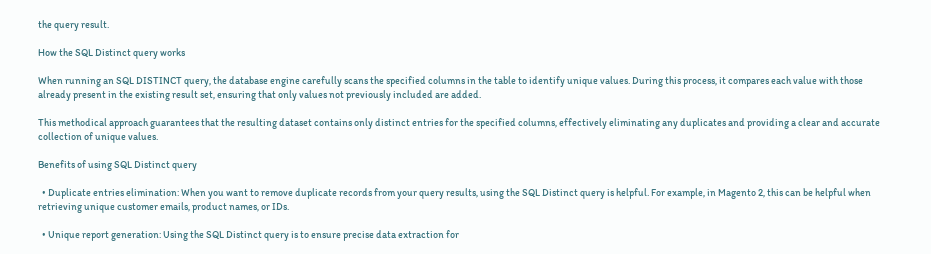the query result.

How the SQL Distinct query works

When running an SQL DISTINCT query, the database engine carefully scans the specified columns in the table to identify unique values. During this process, it compares each value with those already present in the existing result set, ensuring that only values not previously included are added.

This methodical approach guarantees that the resulting dataset contains only distinct entries for the specified columns, effectively eliminating any duplicates and providing a clear and accurate collection of unique values.

Benefits of using SQL Distinct query

  • Duplicate entries elimination: When you want to remove duplicate records from your query results, using the SQL Distinct query is helpful. For example, in Magento 2, this can be helpful when retrieving unique customer emails, product names, or IDs.

  • Unique report generation: Using the SQL Distinct query is to ensure precise data extraction for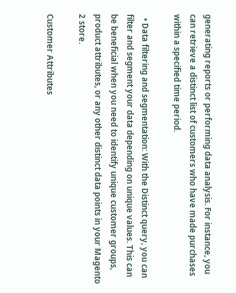generating reports or performing data analysis. For instance, you can retrieve a distinct list of customers who have made purchases within a specified time period.

  • Data filtering and segmentation: With the Distinct query, you can filter and segment your data depending on unique values. This can be beneficial when you need to identify unique customer groups, product attributes, or any other distinct data points in your Magento 2 store.

Customer Attributes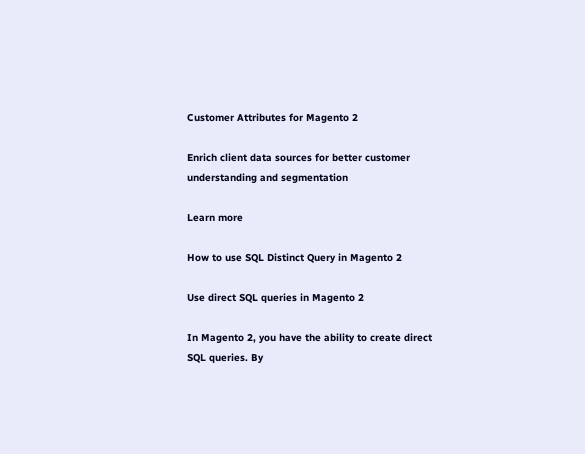Customer Attributes for Magento 2

Enrich client data sources for better customer understanding and segmentation

Learn more

How to use SQL Distinct Query in Magento 2

Use direct SQL queries in Magento 2

In Magento 2, you have the ability to create direct SQL queries. By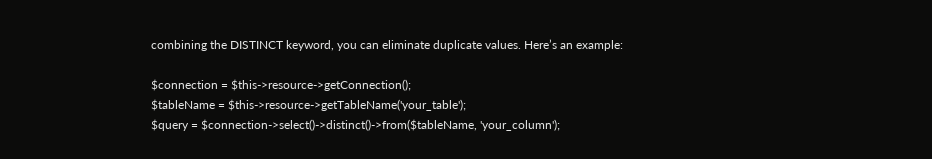combining the DISTINCT keyword, you can eliminate duplicate values. Here’s an example:

$connection = $this->resource->getConnection();
$tableName = $this->resource->getTableName('your_table');
$query = $connection->select()->distinct()->from($tableName, 'your_column');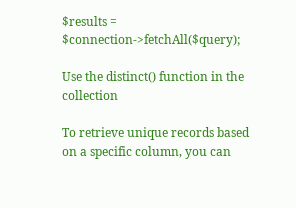$results = $connection->fetchAll($query);

Use the distinct() function in the collection

To retrieve unique records based on a specific column, you can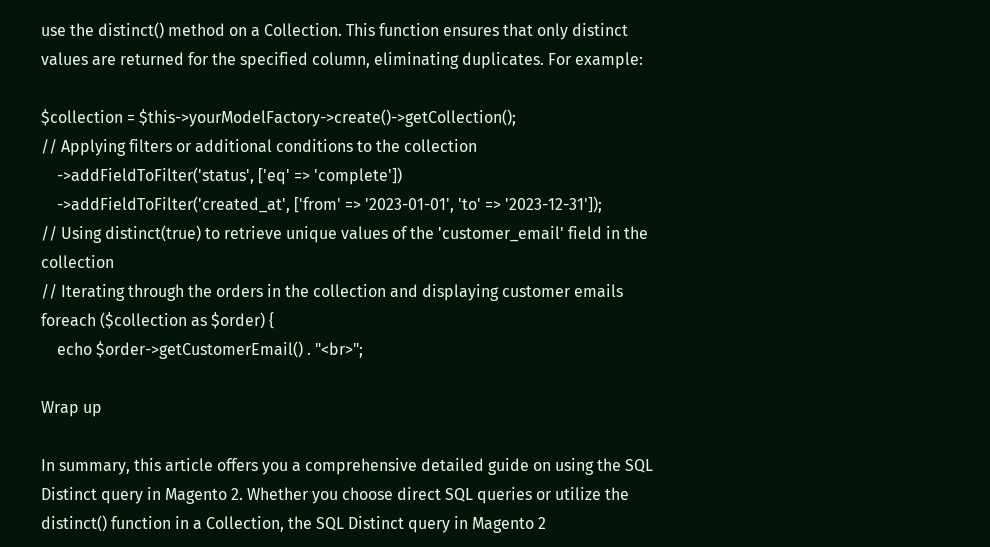use the distinct() method on a Collection. This function ensures that only distinct values are returned for the specified column, eliminating duplicates. For example:

$collection = $this->yourModelFactory->create()->getCollection();
// Applying filters or additional conditions to the collection
    ->addFieldToFilter('status', ['eq' => 'complete'])
    ->addFieldToFilter('created_at', ['from' => '2023-01-01', 'to' => '2023-12-31']);
// Using distinct(true) to retrieve unique values of the 'customer_email' field in the collection
// Iterating through the orders in the collection and displaying customer emails
foreach ($collection as $order) {
    echo $order->getCustomerEmail() . "<br>";

Wrap up

In summary, this article offers you a comprehensive detailed guide on using the SQL Distinct query in Magento 2. Whether you choose direct SQL queries or utilize the distinct() function in a Collection, the SQL Distinct query in Magento 2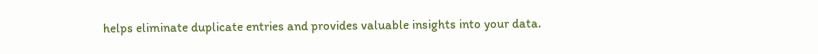helps eliminate duplicate entries and provides valuable insights into your data.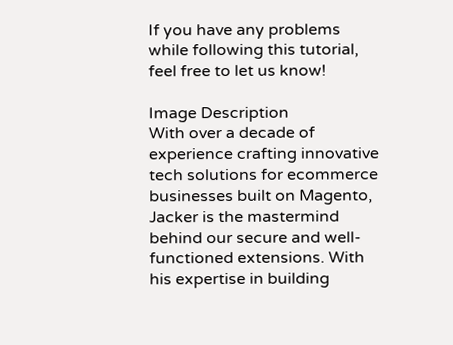If you have any problems while following this tutorial, feel free to let us know!

Image Description
With over a decade of experience crafting innovative tech solutions for ecommerce businesses built on Magento, Jacker is the mastermind behind our secure and well-functioned extensions. With his expertise in building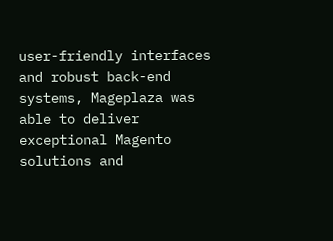user-friendly interfaces and robust back-end systems, Mageplaza was able to deliver exceptional Magento solutions and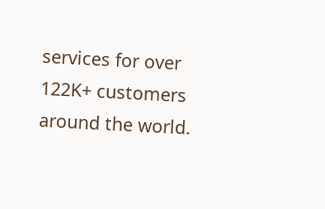services for over 122K+ customers around the world.